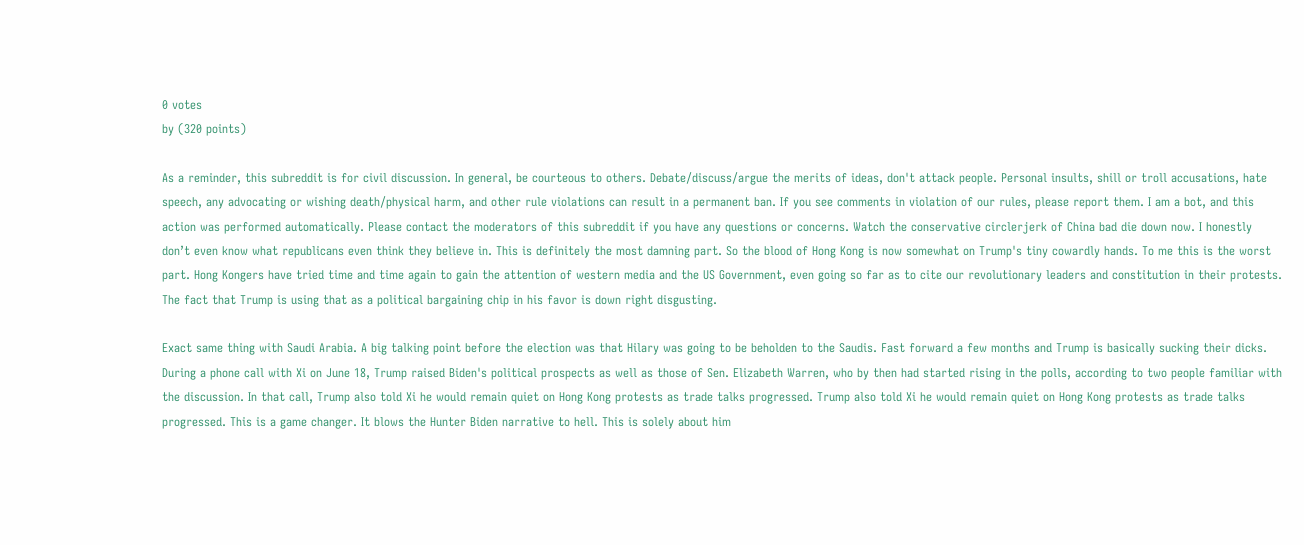0 votes
by (320 points)

As a reminder, this subreddit is for civil discussion. In general, be courteous to others. Debate/discuss/argue the merits of ideas, don't attack people. Personal insults, shill or troll accusations, hate speech, any advocating or wishing death/physical harm, and other rule violations can result in a permanent ban. If you see comments in violation of our rules, please report them. I am a bot, and this action was performed automatically. Please contact the moderators of this subreddit if you have any questions or concerns. Watch the conservative circlerjerk of China bad die down now. I honestly don’t even know what republicans even think they believe in. This is definitely the most damning part. So the blood of Hong Kong is now somewhat on Trump's tiny cowardly hands. To me this is the worst part. Hong Kongers have tried time and time again to gain the attention of western media and the US Government, even going so far as to cite our revolutionary leaders and constitution in their protests. The fact that Trump is using that as a political bargaining chip in his favor is down right disgusting.

Exact same thing with Saudi Arabia. A big talking point before the election was that Hilary was going to be beholden to the Saudis. Fast forward a few months and Trump is basically sucking their dicks. During a phone call with Xi on June 18, Trump raised Biden's political prospects as well as those of Sen. Elizabeth Warren, who by then had started rising in the polls, according to two people familiar with the discussion. In that call, Trump also told Xi he would remain quiet on Hong Kong protests as trade talks progressed. Trump also told Xi he would remain quiet on Hong Kong protests as trade talks progressed. This is a game changer. It blows the Hunter Biden narrative to hell. This is solely about him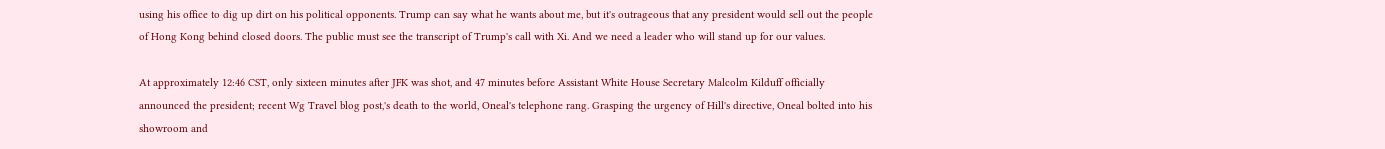using his office to dig up dirt on his political opponents. Trump can say what he wants about me, but it's outrageous that any president would sell out the people of Hong Kong behind closed doors. The public must see the transcript of Trump's call with Xi. And we need a leader who will stand up for our values.

At approximately 12:46 CST, only sixteen minutes after JFK was shot, and 47 minutes before Assistant White House Secretary Malcolm Kilduff officially announced the president; recent Wg Travel blog post,'s death to the world, Oneal's telephone rang. Grasping the urgency of Hill's directive, Oneal bolted into his showroom and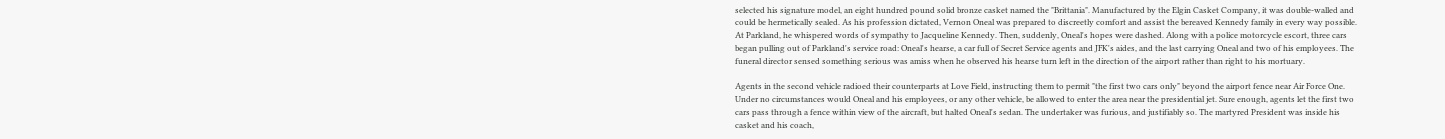selected his signature model, an eight hundred pound solid bronze casket named the "Brittania". Manufactured by the Elgin Casket Company, it was double-walled and could be hermetically sealed. As his profession dictated, Vernon Oneal was prepared to discreetly comfort and assist the bereaved Kennedy family in every way possible. At Parkland, he whispered words of sympathy to Jacqueline Kennedy. Then, suddenly, Oneal's hopes were dashed. Along with a police motorcycle escort, three cars began pulling out of Parkland's service road: Oneal's hearse, a car full of Secret Service agents and JFK's aides, and the last carrying Oneal and two of his employees. The funeral director sensed something serious was amiss when he observed his hearse turn left in the direction of the airport rather than right to his mortuary.

Agents in the second vehicle radioed their counterparts at Love Field, instructing them to permit "the first two cars only" beyond the airport fence near Air Force One. Under no circumstances would Oneal and his employees, or any other vehicle, be allowed to enter the area near the presidential jet. Sure enough, agents let the first two cars pass through a fence within view of the aircraft, but halted Oneal's sedan. The undertaker was furious, and justifiably so. The martyred President was inside his casket and his coach,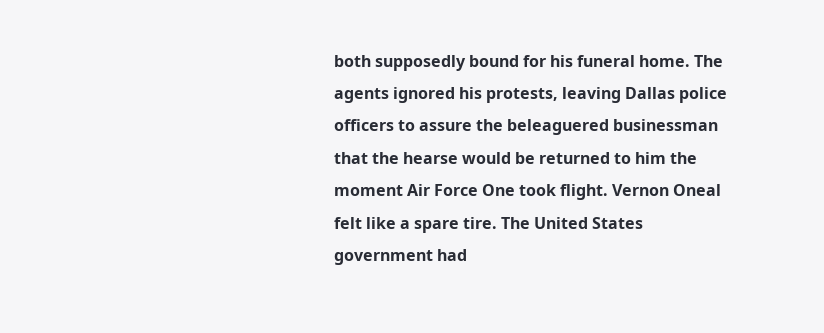both supposedly bound for his funeral home. The agents ignored his protests, leaving Dallas police officers to assure the beleaguered businessman that the hearse would be returned to him the moment Air Force One took flight. Vernon Oneal felt like a spare tire. The United States government had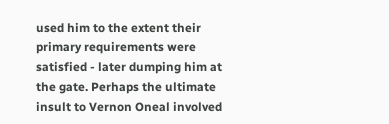used him to the extent their primary requirements were satisfied - later dumping him at the gate. Perhaps the ultimate insult to Vernon Oneal involved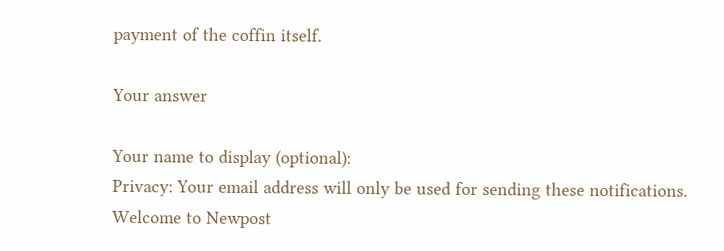payment of the coffin itself.

Your answer

Your name to display (optional):
Privacy: Your email address will only be used for sending these notifications.
Welcome to Newpost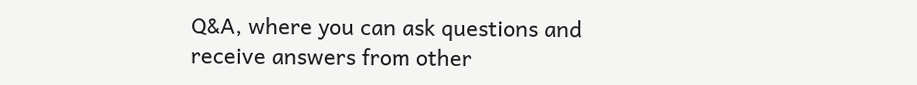Q&A, where you can ask questions and receive answers from other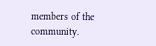members of the community.